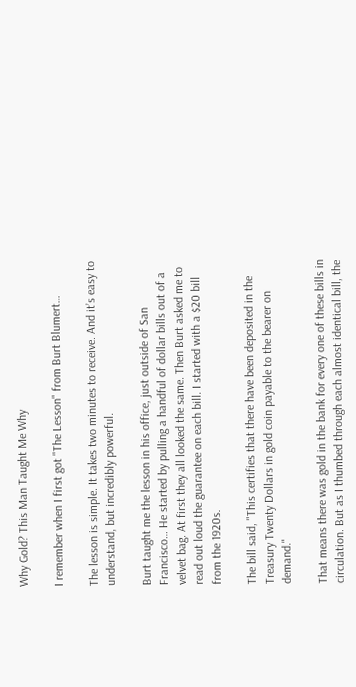Why Gold? This Man Taught Me Why

I remember when I first got "The Lesson" from Burt Blumert…

The lesson is simple. It takes two minutes to receive. And it’s easy to understand, but incredibly powerful.

Burt taught me the lesson in his office, just outside of San Francisco… He started by pulling a handful of dollar bills out of a velvet bag. At first they all looked the same. Then Burt asked me to read out loud the guarantee on each bill. I started with a $20 bill from the 1920s.

The bill said, "This certifies that there have been deposited in the Treasury Twenty Dollars in gold coin payable to the bearer on demand."

That means there was gold in the bank for every one of these bills in circulation. But as I thumbed through each almost identical bill, the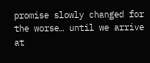promise slowly changed for the worse… until we arrive at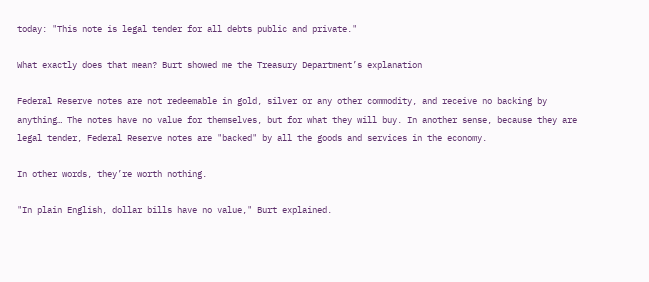today: "This note is legal tender for all debts public and private."

What exactly does that mean? Burt showed me the Treasury Department’s explanation

Federal Reserve notes are not redeemable in gold, silver or any other commodity, and receive no backing by anything… The notes have no value for themselves, but for what they will buy. In another sense, because they are legal tender, Federal Reserve notes are "backed" by all the goods and services in the economy.

In other words, they’re worth nothing.

"In plain English, dollar bills have no value," Burt explained.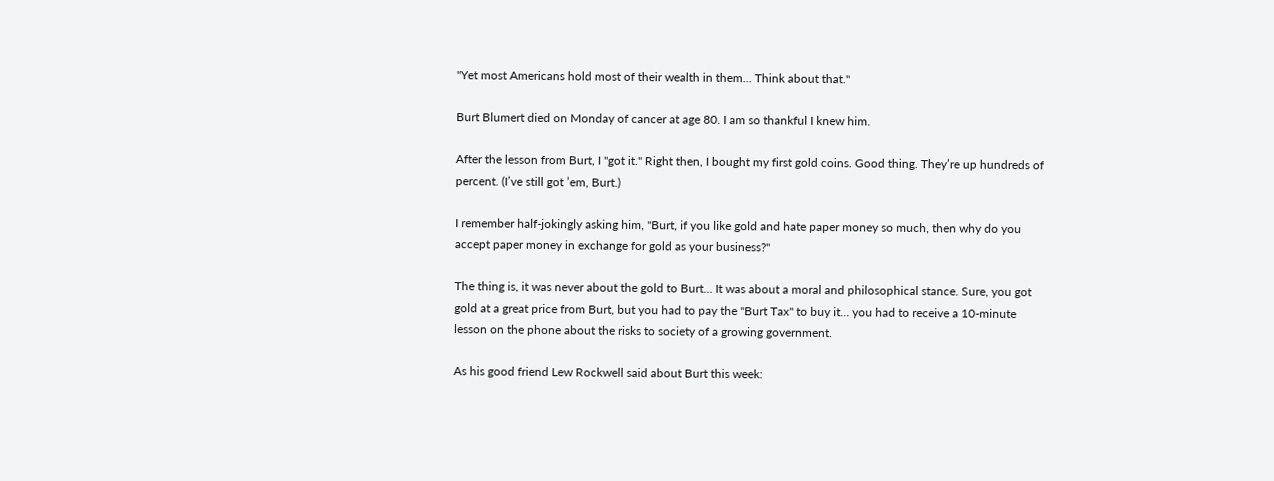"Yet most Americans hold most of their wealth in them… Think about that."

Burt Blumert died on Monday of cancer at age 80. I am so thankful I knew him.

After the lesson from Burt, I "got it." Right then, I bought my first gold coins. Good thing. They’re up hundreds of percent. (I’ve still got ’em, Burt.)

I remember half-jokingly asking him, "Burt, if you like gold and hate paper money so much, then why do you accept paper money in exchange for gold as your business?"

The thing is, it was never about the gold to Burt… It was about a moral and philosophical stance. Sure, you got gold at a great price from Burt, but you had to pay the "Burt Tax" to buy it… you had to receive a 10-minute lesson on the phone about the risks to society of a growing government.

As his good friend Lew Rockwell said about Burt this week: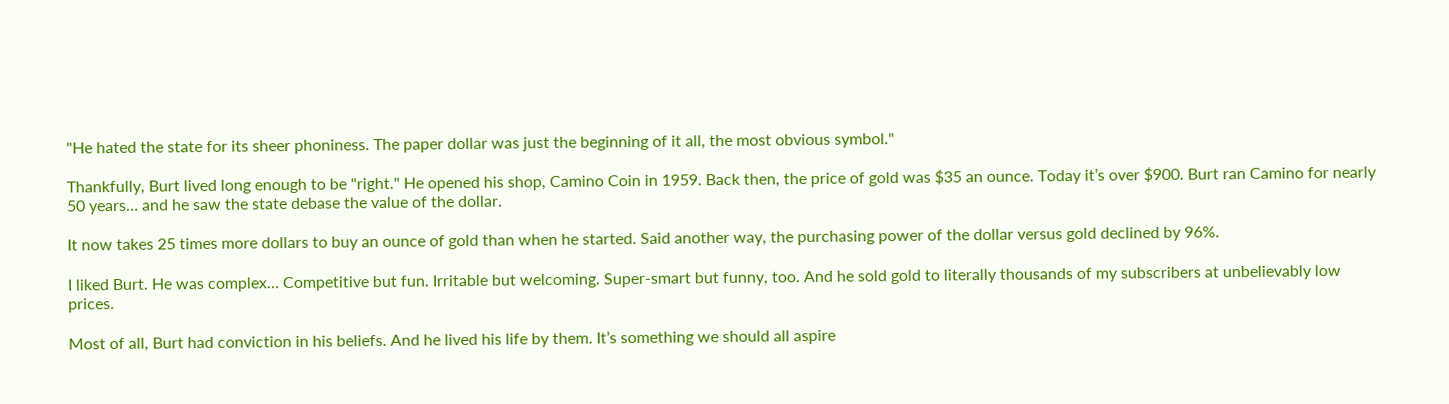"He hated the state for its sheer phoniness. The paper dollar was just the beginning of it all, the most obvious symbol."

Thankfully, Burt lived long enough to be "right." He opened his shop, Camino Coin in 1959. Back then, the price of gold was $35 an ounce. Today it’s over $900. Burt ran Camino for nearly 50 years… and he saw the state debase the value of the dollar.

It now takes 25 times more dollars to buy an ounce of gold than when he started. Said another way, the purchasing power of the dollar versus gold declined by 96%.

I liked Burt. He was complex… Competitive but fun. Irritable but welcoming. Super-smart but funny, too. And he sold gold to literally thousands of my subscribers at unbelievably low prices.

Most of all, Burt had conviction in his beliefs. And he lived his life by them. It’s something we should all aspire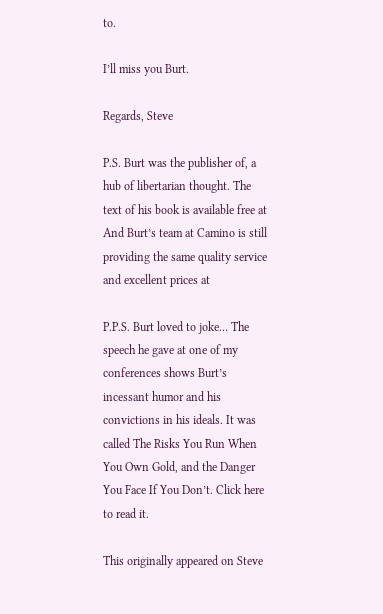to.

I’ll miss you Burt.

Regards, Steve

P.S. Burt was the publisher of, a hub of libertarian thought. The text of his book is available free at And Burt’s team at Camino is still providing the same quality service and excellent prices at

P.P.S. Burt loved to joke… The speech he gave at one of my conferences shows Burt’s incessant humor and his convictions in his ideals. It was called The Risks You Run When You Own Gold, and the Danger You Face If You Don’t. Click here to read it.

This originally appeared on Steve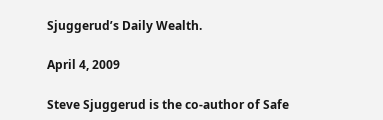Sjuggerud’s Daily Wealth.

April 4, 2009

Steve Sjuggerud is the co-author of Safe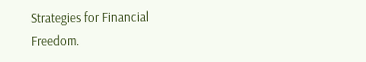Strategies for Financial Freedom.